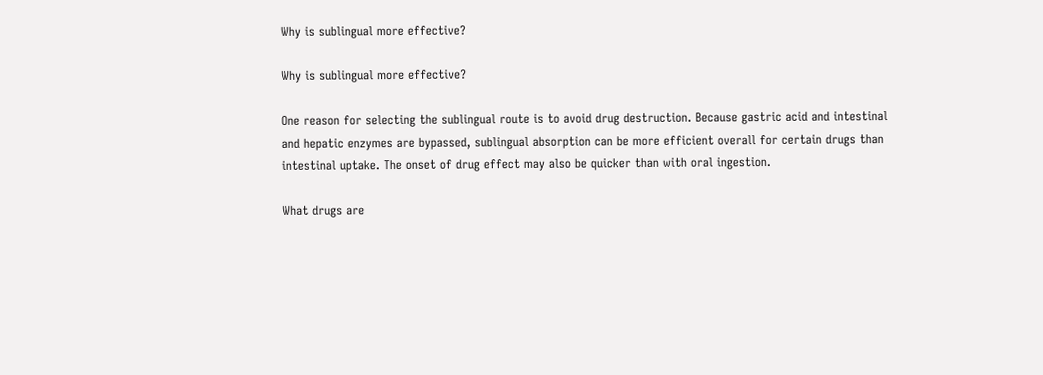Why is sublingual more effective?

Why is sublingual more effective?

One reason for selecting the sublingual route is to avoid drug destruction. Because gastric acid and intestinal and hepatic enzymes are bypassed, sublingual absorption can be more efficient overall for certain drugs than intestinal uptake. The onset of drug effect may also be quicker than with oral ingestion.

What drugs are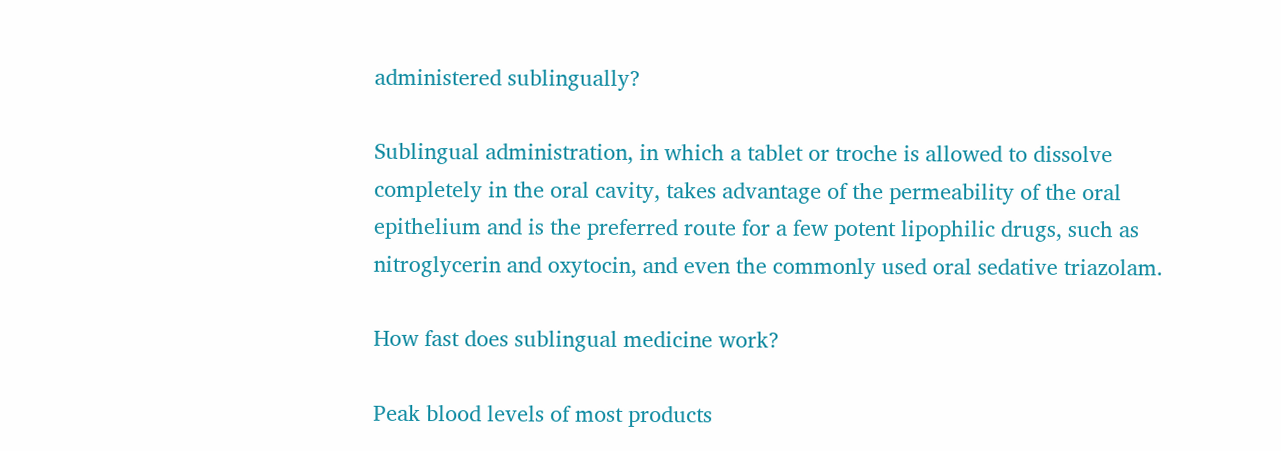administered sublingually?

Sublingual administration, in which a tablet or troche is allowed to dissolve completely in the oral cavity, takes advantage of the permeability of the oral epithelium and is the preferred route for a few potent lipophilic drugs, such as nitroglycerin and oxytocin, and even the commonly used oral sedative triazolam.

How fast does sublingual medicine work?

Peak blood levels of most products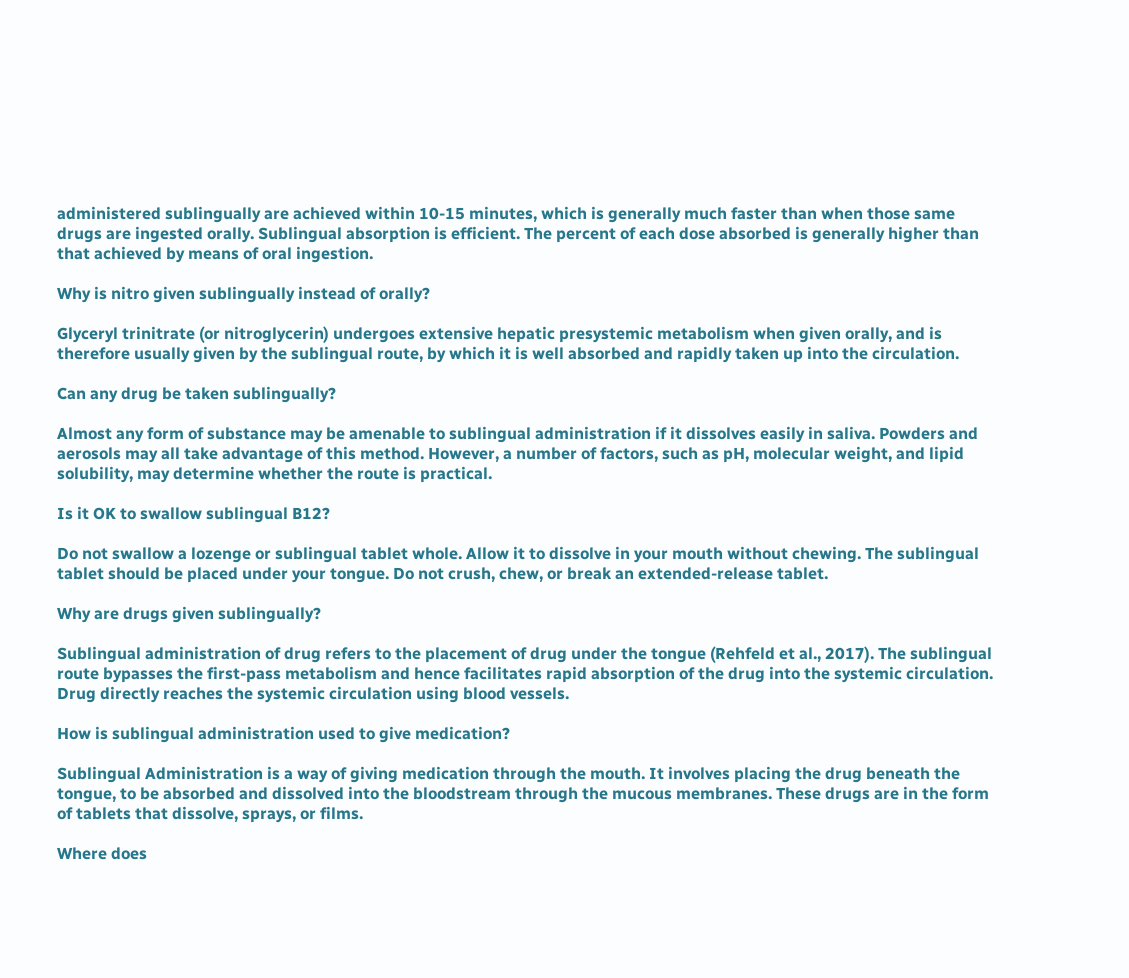administered sublingually are achieved within 10‐15 minutes, which is generally much faster than when those same drugs are ingested orally. Sublingual absorption is efficient. The percent of each dose absorbed is generally higher than that achieved by means of oral ingestion.

Why is nitro given sublingually instead of orally?

Glyceryl trinitrate (or nitroglycerin) undergoes extensive hepatic presystemic metabolism when given orally, and is therefore usually given by the sublingual route, by which it is well absorbed and rapidly taken up into the circulation.

Can any drug be taken sublingually?

Almost any form of substance may be amenable to sublingual administration if it dissolves easily in saliva. Powders and aerosols may all take advantage of this method. However, a number of factors, such as pH, molecular weight, and lipid solubility, may determine whether the route is practical.

Is it OK to swallow sublingual B12?

Do not swallow a lozenge or sublingual tablet whole. Allow it to dissolve in your mouth without chewing. The sublingual tablet should be placed under your tongue. Do not crush, chew, or break an extended-release tablet.

Why are drugs given sublingually?

Sublingual administration of drug refers to the placement of drug under the tongue (Rehfeld et al., 2017). The sublingual route bypasses the first-pass metabolism and hence facilitates rapid absorption of the drug into the systemic circulation. Drug directly reaches the systemic circulation using blood vessels.

How is sublingual administration used to give medication?

Sublingual Administration is a way of giving medication through the mouth. It involves placing the drug beneath the tongue, to be absorbed and dissolved into the bloodstream through the mucous membranes. These drugs are in the form of tablets that dissolve, sprays, or films.

Where does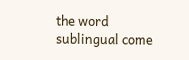the word sublingual come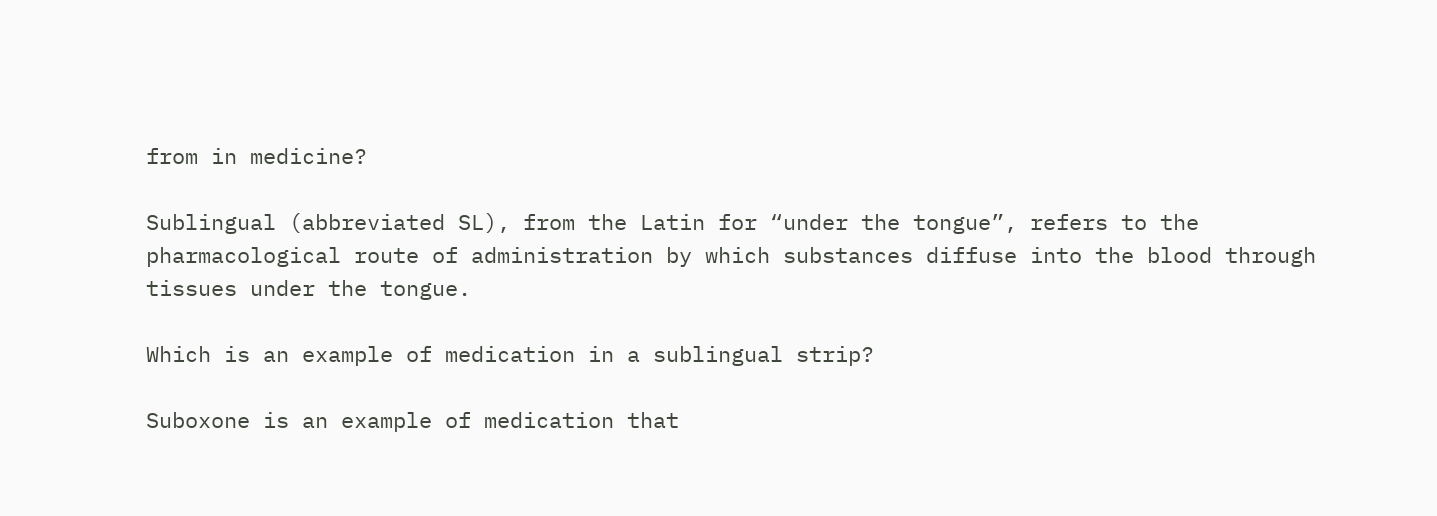from in medicine?

Sublingual (abbreviated SL), from the Latin for “under the tongue”, refers to the pharmacological route of administration by which substances diffuse into the blood through tissues under the tongue.

Which is an example of medication in a sublingual strip?

Suboxone is an example of medication that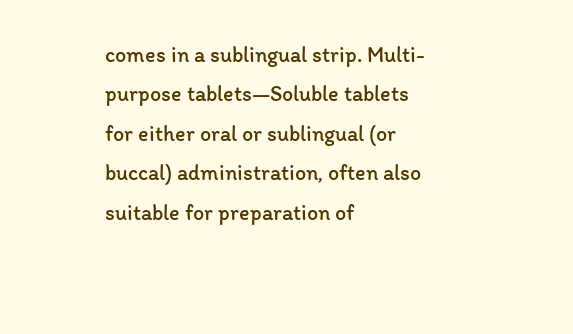comes in a sublingual strip. Multi-purpose tablets—Soluble tablets for either oral or sublingual (or buccal) administration, often also suitable for preparation of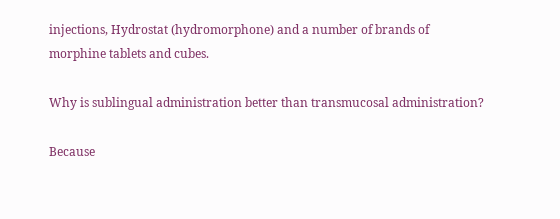injections, Hydrostat (hydromorphone) and a number of brands of morphine tablets and cubes.

Why is sublingual administration better than transmucosal administration?

Because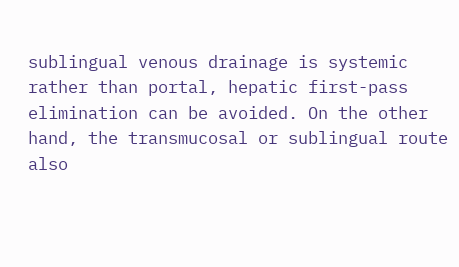sublingual venous drainage is systemic rather than portal, hepatic first-pass elimination can be avoided. On the other hand, the transmucosal or sublingual route also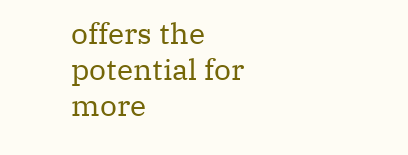offers the potential for more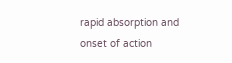rapid absorption and onset of action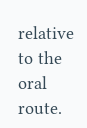relative to the oral route.